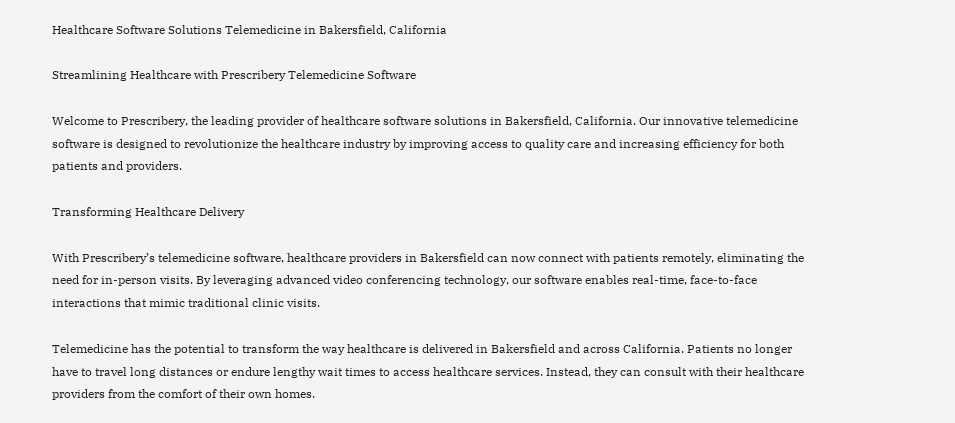Healthcare Software Solutions Telemedicine in Bakersfield, California

Streamlining Healthcare with Prescribery Telemedicine Software

Welcome to Prescribery, the leading provider of healthcare software solutions in Bakersfield, California. Our innovative telemedicine software is designed to revolutionize the healthcare industry by improving access to quality care and increasing efficiency for both patients and providers.

Transforming Healthcare Delivery

With Prescribery’s telemedicine software, healthcare providers in Bakersfield can now connect with patients remotely, eliminating the need for in-person visits. By leveraging advanced video conferencing technology, our software enables real-time, face-to-face interactions that mimic traditional clinic visits.

Telemedicine has the potential to transform the way healthcare is delivered in Bakersfield and across California. Patients no longer have to travel long distances or endure lengthy wait times to access healthcare services. Instead, they can consult with their healthcare providers from the comfort of their own homes.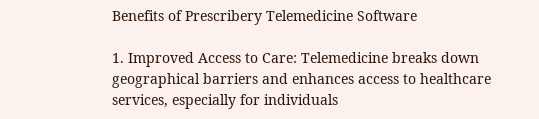Benefits of Prescribery Telemedicine Software

1. Improved Access to Care: Telemedicine breaks down geographical barriers and enhances access to healthcare services, especially for individuals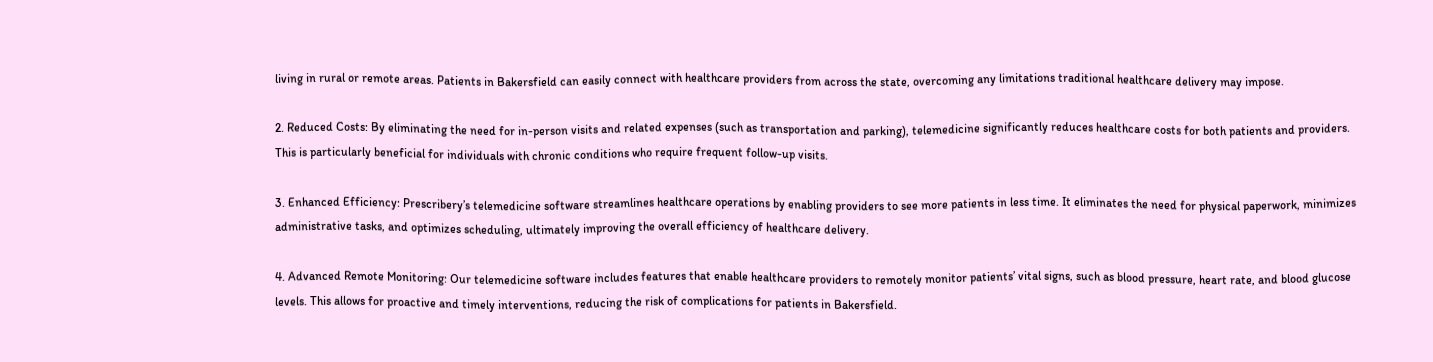living in rural or remote areas. Patients in Bakersfield can easily connect with healthcare providers from across the state, overcoming any limitations traditional healthcare delivery may impose.

2. Reduced Costs: By eliminating the need for in-person visits and related expenses (such as transportation and parking), telemedicine significantly reduces healthcare costs for both patients and providers. This is particularly beneficial for individuals with chronic conditions who require frequent follow-up visits.

3. Enhanced Efficiency: Prescribery’s telemedicine software streamlines healthcare operations by enabling providers to see more patients in less time. It eliminates the need for physical paperwork, minimizes administrative tasks, and optimizes scheduling, ultimately improving the overall efficiency of healthcare delivery.

4. Advanced Remote Monitoring: Our telemedicine software includes features that enable healthcare providers to remotely monitor patients’ vital signs, such as blood pressure, heart rate, and blood glucose levels. This allows for proactive and timely interventions, reducing the risk of complications for patients in Bakersfield.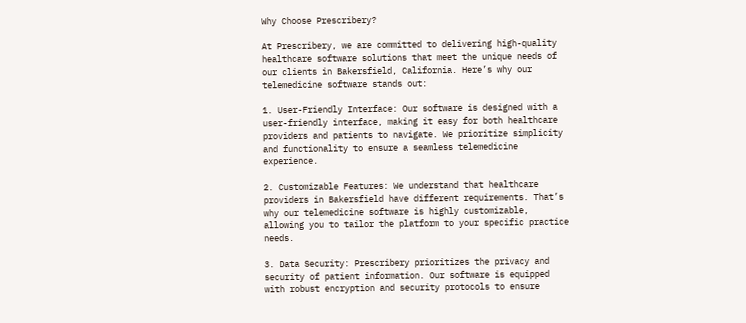Why Choose Prescribery?

At Prescribery, we are committed to delivering high-quality healthcare software solutions that meet the unique needs of our clients in Bakersfield, California. Here’s why our telemedicine software stands out:

1. User-Friendly Interface: Our software is designed with a user-friendly interface, making it easy for both healthcare providers and patients to navigate. We prioritize simplicity and functionality to ensure a seamless telemedicine experience.

2. Customizable Features: We understand that healthcare providers in Bakersfield have different requirements. That’s why our telemedicine software is highly customizable, allowing you to tailor the platform to your specific practice needs.

3. Data Security: Prescribery prioritizes the privacy and security of patient information. Our software is equipped with robust encryption and security protocols to ensure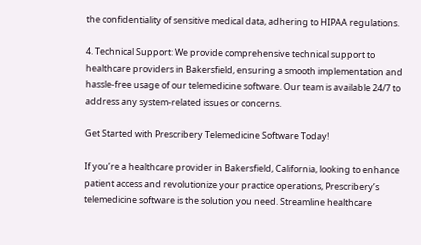the confidentiality of sensitive medical data, adhering to HIPAA regulations.

4. Technical Support: We provide comprehensive technical support to healthcare providers in Bakersfield, ensuring a smooth implementation and hassle-free usage of our telemedicine software. Our team is available 24/7 to address any system-related issues or concerns.

Get Started with Prescribery Telemedicine Software Today!

If you’re a healthcare provider in Bakersfield, California, looking to enhance patient access and revolutionize your practice operations, Prescribery’s telemedicine software is the solution you need. Streamline healthcare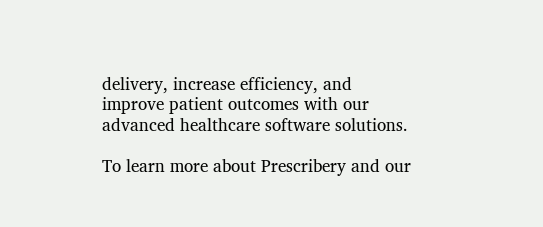delivery, increase efficiency, and improve patient outcomes with our advanced healthcare software solutions.

To learn more about Prescribery and our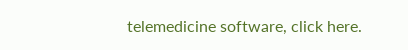telemedicine software, click here.